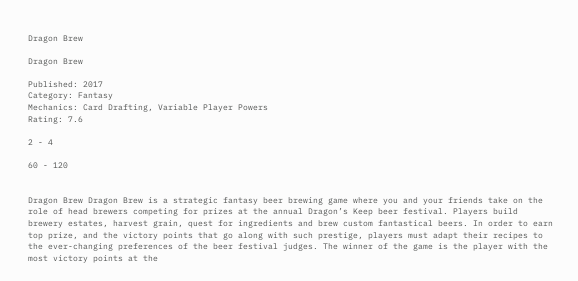Dragon Brew

Dragon Brew

Published: 2017
Category: Fantasy
Mechanics: Card Drafting, Variable Player Powers
Rating: 7.6

2 - 4

60 - 120


Dragon Brew Dragon Brew is a strategic fantasy beer brewing game where you and your friends take on the role of head brewers competing for prizes at the annual Dragon’s Keep beer festival. Players build brewery estates, harvest grain, quest for ingredients and brew custom fantastical beers. In order to earn top prize, and the victory points that go along with such prestige, players must adapt their recipes to the ever-changing preferences of the beer festival judges. The winner of the game is the player with the most victory points at the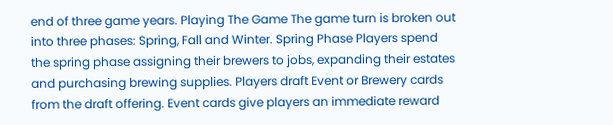end of three game years. Playing The Game The game turn is broken out into three phases: Spring, Fall and Winter. Spring Phase Players spend the spring phase assigning their brewers to jobs, expanding their estates and purchasing brewing supplies. Players draft Event or Brewery cards from the draft offering. Event cards give players an immediate reward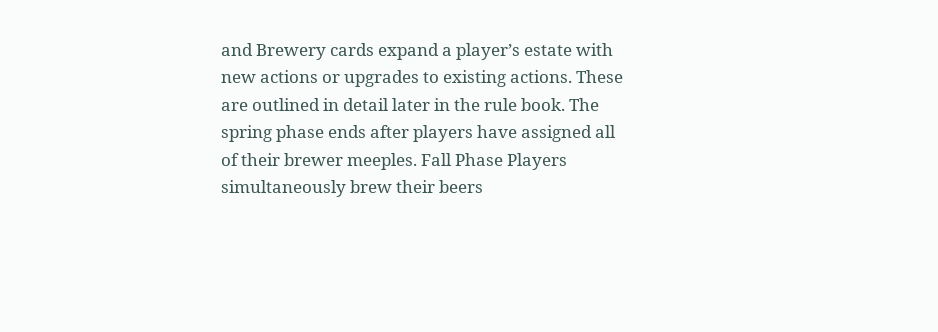and Brewery cards expand a player’s estate with new actions or upgrades to existing actions. These are outlined in detail later in the rule book. The spring phase ends after players have assigned all of their brewer meeples. Fall Phase Players simultaneously brew their beers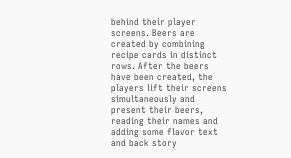behind their player screens. Beers are created by combining recipe cards in distinct rows. After the beers have been created, the players lift their screens simultaneously and present their beers, reading their names and adding some flavor text and back story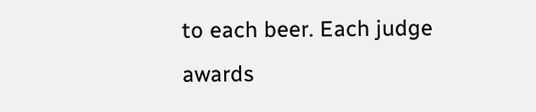to each beer. Each judge awards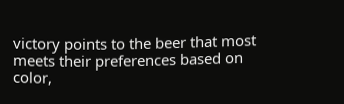victory points to the beer that most meets their preferences based on color,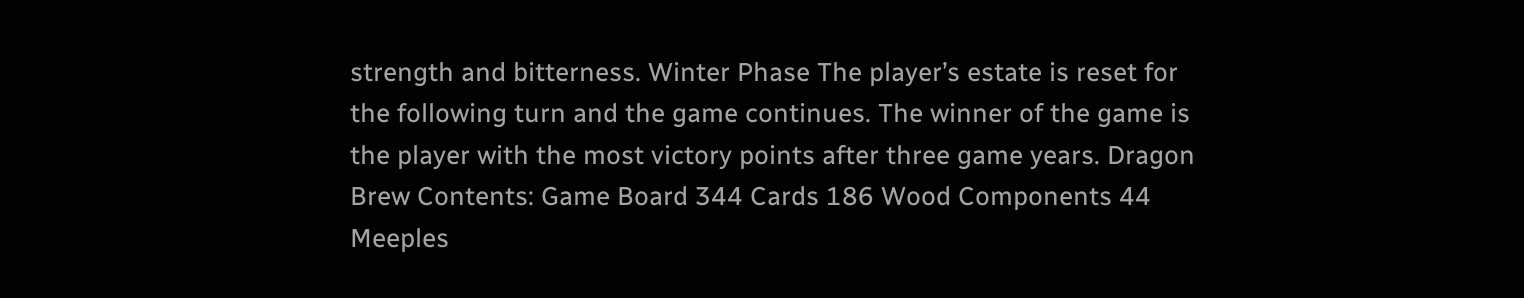strength and bitterness. Winter Phase The player’s estate is reset for the following turn and the game continues. The winner of the game is the player with the most victory points after three game years. Dragon Brew Contents: Game Board 344 Cards 186 Wood Components 44 Meeples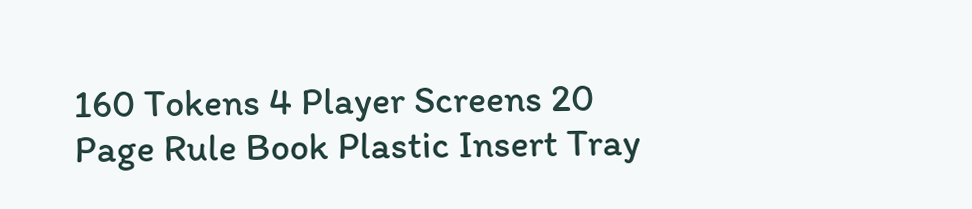160 Tokens 4 Player Screens 20 Page Rule Book Plastic Insert Tray